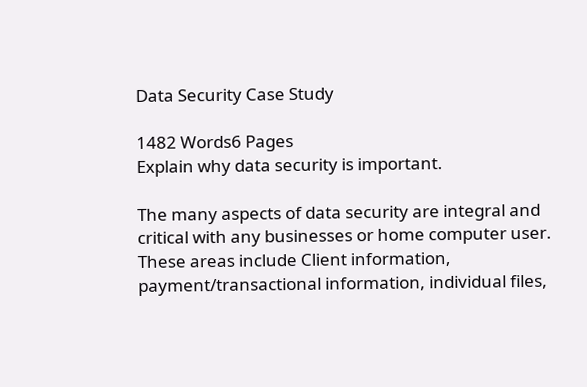Data Security Case Study

1482 Words6 Pages
Explain why data security is important.

The many aspects of data security are integral and critical with any businesses or home computer user. These areas include Client information, payment/transactional information, individual files,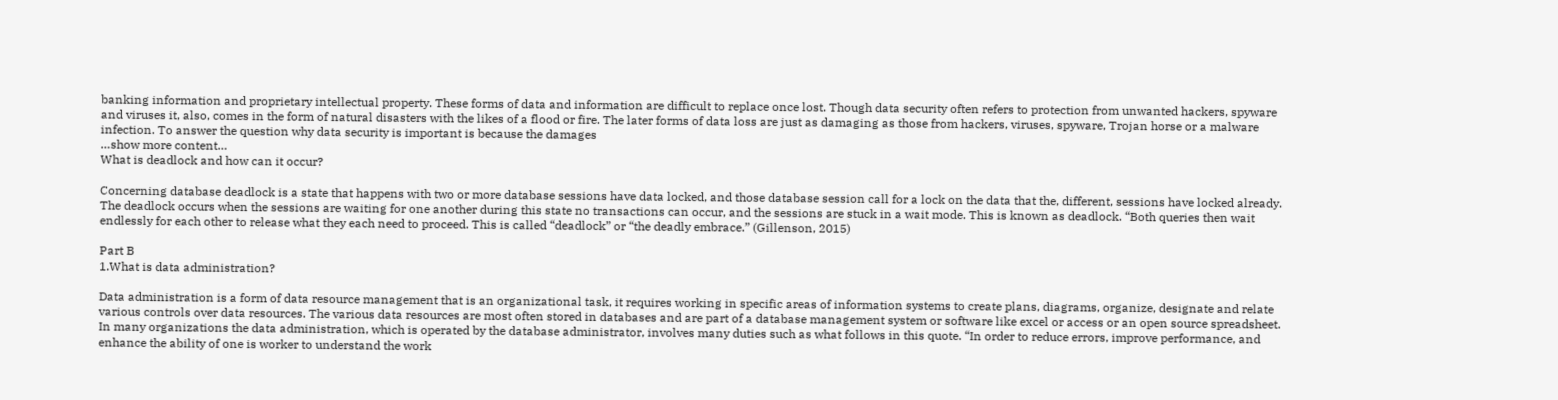banking information and proprietary intellectual property. These forms of data and information are difficult to replace once lost. Though data security often refers to protection from unwanted hackers, spyware and viruses it, also, comes in the form of natural disasters with the likes of a flood or fire. The later forms of data loss are just as damaging as those from hackers, viruses, spyware, Trojan horse or a malware infection. To answer the question why data security is important is because the damages
…show more content…
What is deadlock and how can it occur?

Concerning database deadlock is a state that happens with two or more database sessions have data locked, and those database session call for a lock on the data that the, different, sessions have locked already. The deadlock occurs when the sessions are waiting for one another during this state no transactions can occur, and the sessions are stuck in a wait mode. This is known as deadlock. “Both queries then wait endlessly for each other to release what they each need to proceed. This is called “deadlock” or “the deadly embrace.” (Gillenson, 2015)

Part B
1.What is data administration?

Data administration is a form of data resource management that is an organizational task, it requires working in specific areas of information systems to create plans, diagrams, organize, designate and relate various controls over data resources. The various data resources are most often stored in databases and are part of a database management system or software like excel or access or an open source spreadsheet. In many organizations the data administration, which is operated by the database administrator, involves many duties such as what follows in this quote. “In order to reduce errors, improve performance, and enhance the ability of one is worker to understand the work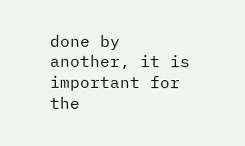done by another, it is important for the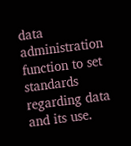data administration function to set standards regarding data and its use.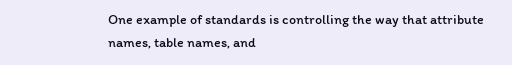One example of standards is controlling the way that attribute names, table names, and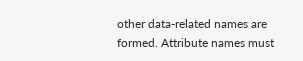other data-related names are formed. Attribute names must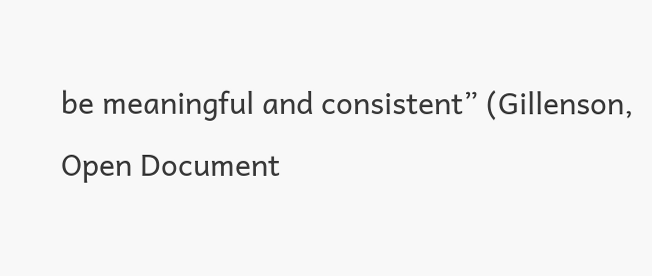be meaningful and consistent” (Gillenson,
Open Document